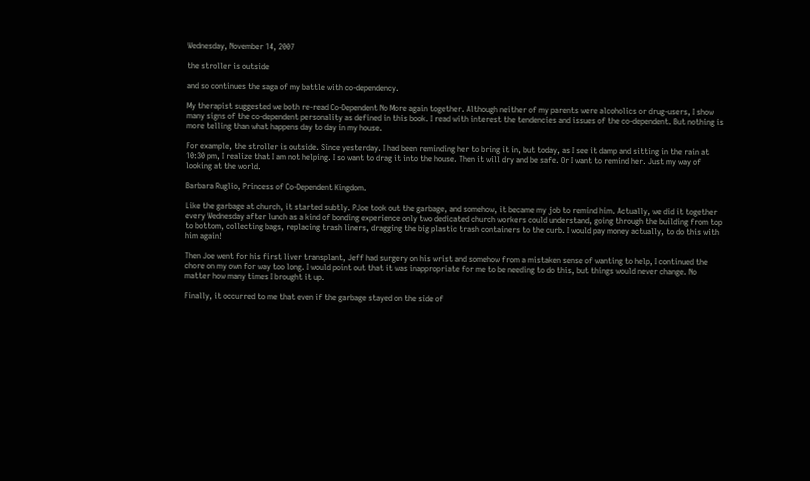Wednesday, November 14, 2007

the stroller is outside

and so continues the saga of my battle with co-dependency.

My therapist suggested we both re-read Co-Dependent No More again together. Although neither of my parents were alcoholics or drug-users, I show many signs of the co-dependent personality as defined in this book. I read with interest the tendencies and issues of the co-dependent. But nothing is more telling than what happens day to day in my house.

For example, the stroller is outside. Since yesterday. I had been reminding her to bring it in, but today, as I see it damp and sitting in the rain at 10:30 pm, I realize that I am not helping. I so want to drag it into the house. Then it will dry and be safe. Or I want to remind her. Just my way of looking at the world.

Barbara Ruglio, Princess of Co-Dependent Kingdom.

Like the garbage at church, it started subtly. PJoe took out the garbage, and somehow, it became my job to remind him. Actually, we did it together every Wednesday after lunch as a kind of bonding experience only two dedicated church workers could understand, going through the building from top to bottom, collecting bags, replacing trash liners, dragging the big plastic trash containers to the curb. I would pay money actually, to do this with him again!

Then Joe went for his first liver transplant, Jeff had surgery on his wrist and somehow from a mistaken sense of wanting to help, I continued the chore on my own for way too long. I would point out that it was inappropriate for me to be needing to do this, but things would never change. No matter how many times I brought it up.

Finally, it occurred to me that even if the garbage stayed on the side of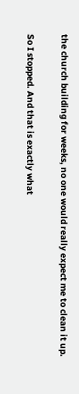the church building for weeks, no one would really expect me to clean it up.

So I stopped. And that is exactly what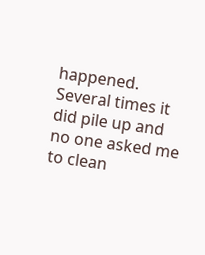happened. Several times it did pile up and no one asked me to clean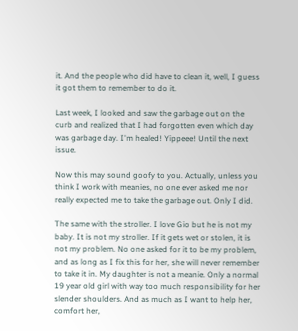it. And the people who did have to clean it, well, I guess it got them to remember to do it.

Last week, I looked and saw the garbage out on the curb and realized that I had forgotten even which day was garbage day. I'm healed! Yippeee! Until the next issue.

Now this may sound goofy to you. Actually, unless you think I work with meanies, no one ever asked me nor really expected me to take the garbage out. Only I did.

The same with the stroller. I love Gio but he is not my baby. It is not my stroller. If it gets wet or stolen, it is not my problem. No one asked for it to be my problem, and as long as I fix this for her, she will never remember to take it in. My daughter is not a meanie. Only a normal 19 year old girl with way too much responsibility for her slender shoulders. And as much as I want to help her, comfort her,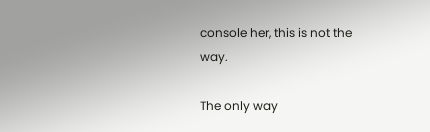console her, this is not the way.

The only way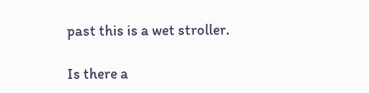past this is a wet stroller.

Is there a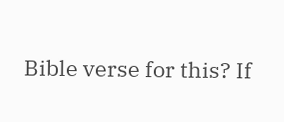Bible verse for this? If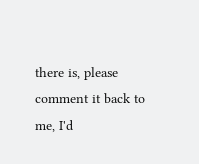there is, please comment it back to me, I'd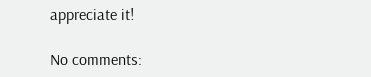appreciate it!

No comments: